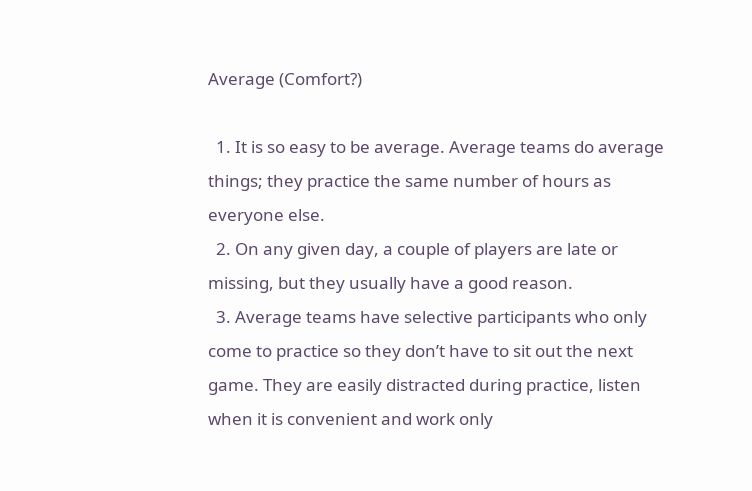Average (Comfort?)

  1. It is so easy to be average. Average teams do average things; they practice the same number of hours as everyone else.
  2. On any given day, a couple of players are late or missing, but they usually have a good reason.
  3. Average teams have selective participants who only come to practice so they don’t have to sit out the next game. They are easily distracted during practice, listen when it is convenient and work only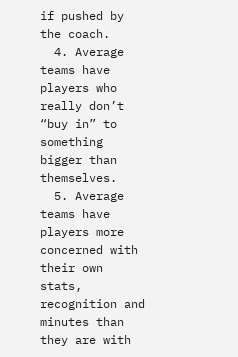if pushed by the coach.
  4. Average teams have players who really don’t “buy in” to something bigger than themselves.
  5. Average teams have players more concerned with their own stats, recognition and minutes than they are with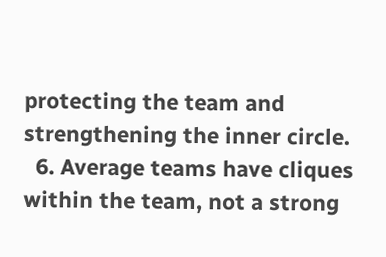protecting the team and strengthening the inner circle.
  6. Average teams have cliques within the team, not a strong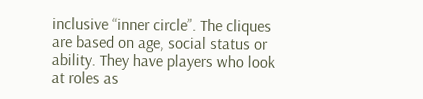inclusive “inner circle”. The cliques are based on age, social status or ability. They have players who look at roles as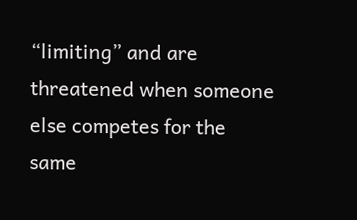“limiting” and are threatened when someone else competes for the same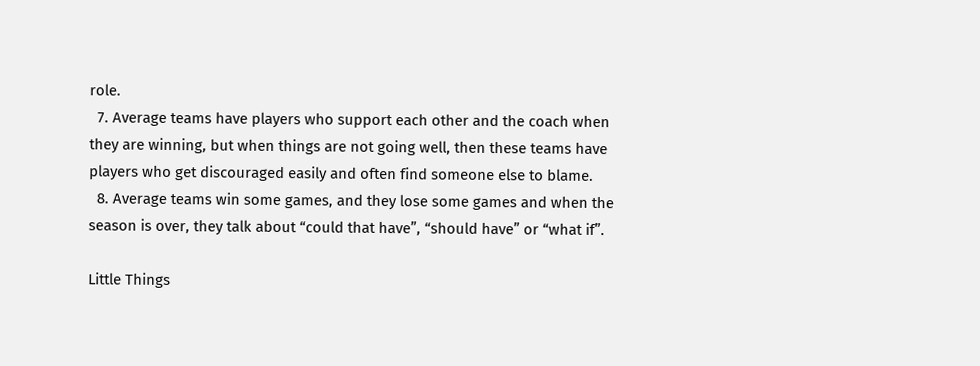role.
  7. Average teams have players who support each other and the coach when they are winning, but when things are not going well, then these teams have players who get discouraged easily and often find someone else to blame.
  8. Average teams win some games, and they lose some games and when the season is over, they talk about “could that have”, “should have” or “what if”.

Little Things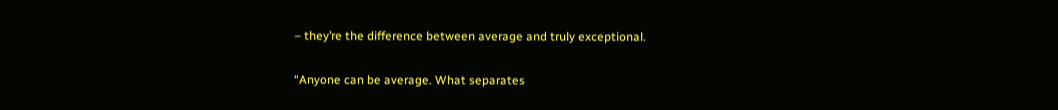– they’re the difference between average and truly exceptional.

“Anyone can be average. What separates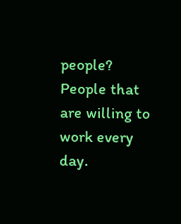people? People that are willing to work every day.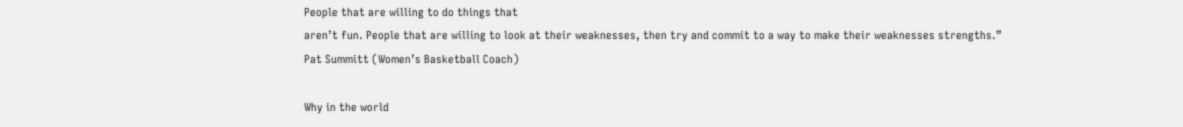People that are willing to do things that
aren’t fun. People that are willing to look at their weaknesses, then try and commit to a way to make their weaknesses strengths.”
Pat Summitt (Women’s Basketball Coach)

Why in the world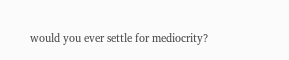would you ever settle for mediocrity?